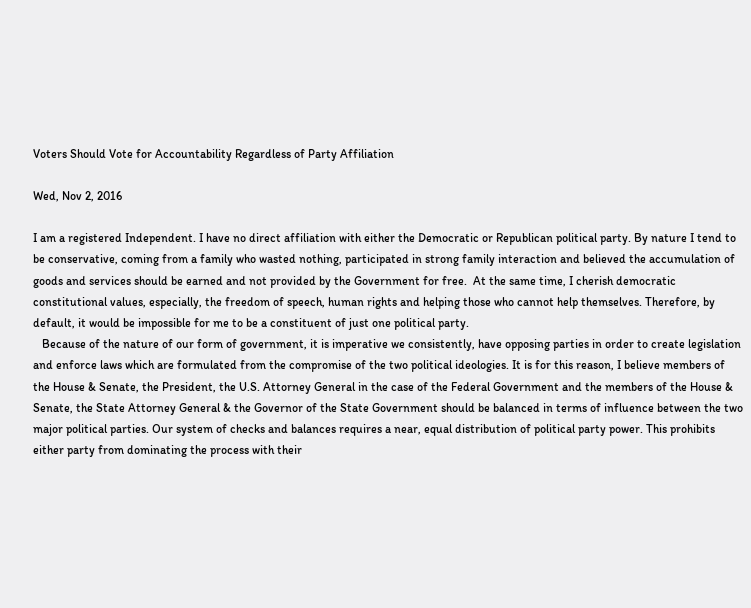Voters Should Vote for Accountability Regardless of Party Affiliation

Wed, Nov 2, 2016

I am a registered Independent. I have no direct affiliation with either the Democratic or Republican political party. By nature I tend to be conservative, coming from a family who wasted nothing, participated in strong family interaction and believed the accumulation of goods and services should be earned and not provided by the Government for free.  At the same time, I cherish democratic constitutional values, especially, the freedom of speech, human rights and helping those who cannot help themselves. Therefore, by default, it would be impossible for me to be a constituent of just one political party.
   Because of the nature of our form of government, it is imperative we consistently, have opposing parties in order to create legislation and enforce laws which are formulated from the compromise of the two political ideologies. It is for this reason, I believe members of the House & Senate, the President, the U.S. Attorney General in the case of the Federal Government and the members of the House & Senate, the State Attorney General & the Governor of the State Government should be balanced in terms of influence between the two major political parties. Our system of checks and balances requires a near, equal distribution of political party power. This prohibits either party from dominating the process with their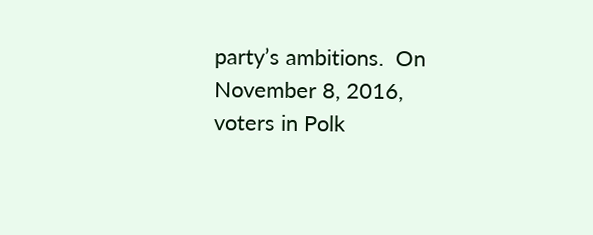party’s ambitions.  On November 8, 2016, voters in Polk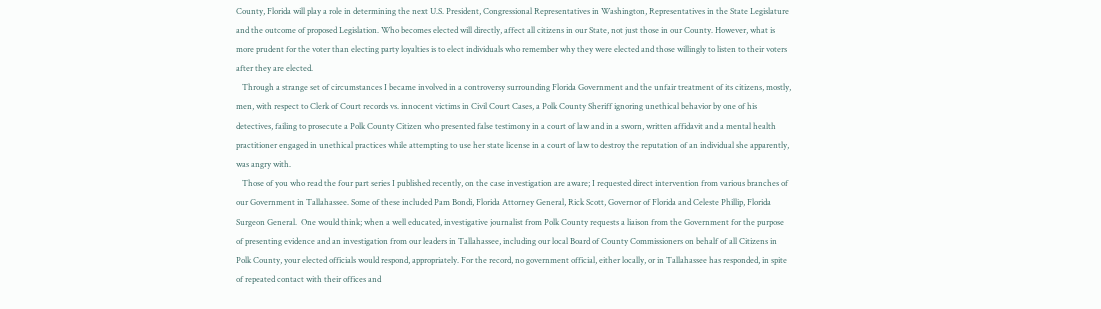County, Florida will play a role in determining the next U.S. President, Congressional Representatives in Washington, Representatives in the State Legislature and the outcome of proposed Legislation. Who becomes elected will directly, affect all citizens in our State, not just those in our County. However, what is more prudent for the voter than electing party loyalties is to elect individuals who remember why they were elected and those willingly to listen to their voters after they are elected.
   Through a strange set of circumstances I became involved in a controversy surrounding Florida Government and the unfair treatment of its citizens, mostly, men, with respect to Clerk of Court records vs. innocent victims in Civil Court Cases, a Polk County Sheriff ignoring unethical behavior by one of his detectives, failing to prosecute a Polk County Citizen who presented false testimony in a court of law and in a sworn, written affidavit and a mental health practitioner engaged in unethical practices while attempting to use her state license in a court of law to destroy the reputation of an individual she apparently, was angry with.
   Those of you who read the four part series I published recently, on the case investigation are aware; I requested direct intervention from various branches of our Government in Tallahassee. Some of these included Pam Bondi, Florida Attorney General, Rick Scott, Governor of Florida and Celeste Phillip, Florida Surgeon General.  One would think; when a well educated, investigative journalist from Polk County requests a liaison from the Government for the purpose of presenting evidence and an investigation from our leaders in Tallahassee, including our local Board of County Commissioners on behalf of all Citizens in Polk County, your elected officials would respond, appropriately. For the record, no government official, either locally, or in Tallahassee has responded, in spite of repeated contact with their offices and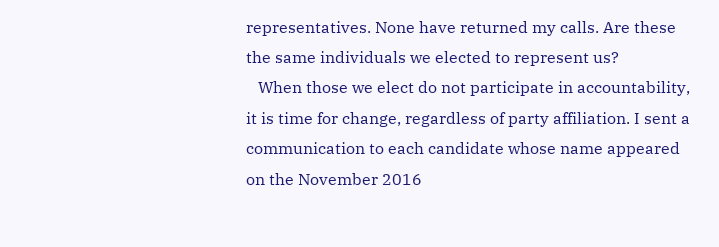representatives. None have returned my calls. Are these the same individuals we elected to represent us?
   When those we elect do not participate in accountability, it is time for change, regardless of party affiliation. I sent a communication to each candidate whose name appeared on the November 2016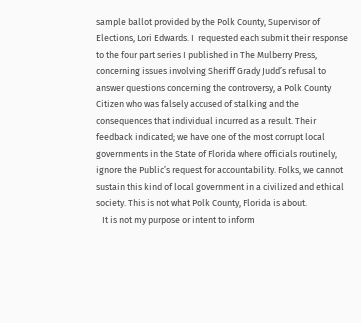sample ballot provided by the Polk County, Supervisor of Elections, Lori Edwards. I  requested each submit their response to the four part series I published in The Mulberry Press, concerning issues involving Sheriff Grady Judd’s refusal to answer questions concerning the controversy, a Polk County Citizen who was falsely accused of stalking and the consequences that individual incurred as a result. Their feedback indicated; we have one of the most corrupt local governments in the State of Florida where officials routinely, ignore the Public’s request for accountability. Folks, we cannot sustain this kind of local government in a civilized and ethical society. This is not what Polk County, Florida is about.
   It is not my purpose or intent to inform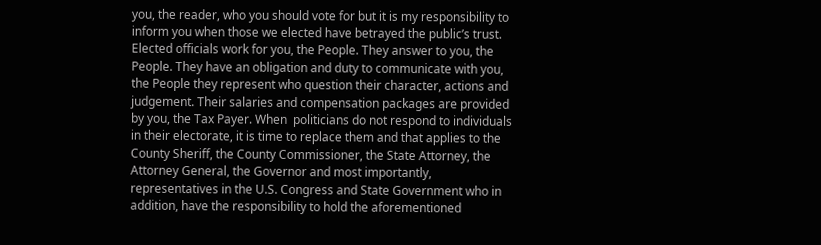you, the reader, who you should vote for but it is my responsibility to inform you when those we elected have betrayed the public’s trust. Elected officials work for you, the People. They answer to you, the People. They have an obligation and duty to communicate with you, the People they represent who question their character, actions and judgement. Their salaries and compensation packages are provided by you, the Tax Payer. When  politicians do not respond to individuals in their electorate, it is time to replace them and that applies to the County Sheriff, the County Commissioner, the State Attorney, the Attorney General, the Governor and most importantly, representatives in the U.S. Congress and State Government who in addition, have the responsibility to hold the aforementioned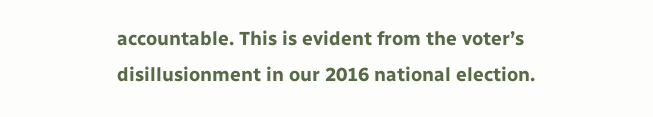accountable. This is evident from the voter’s disillusionment in our 2016 national election.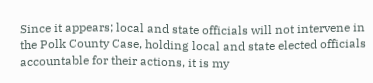Since it appears; local and state officials will not intervene in the Polk County Case, holding local and state elected officials accountable for their actions, it is my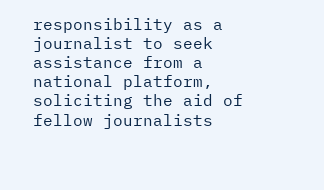responsibility as a journalist to seek assistance from a national platform, soliciting the aid of fellow journalists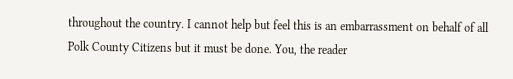throughout the country. I cannot help but feel this is an embarrassment on behalf of all Polk County Citizens but it must be done. You, the reader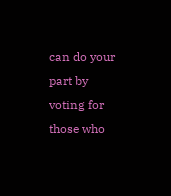can do your part by voting for those who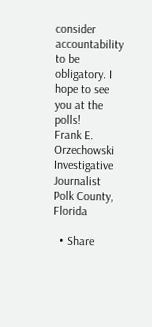consider accountability to be obligatory. I hope to see you at the polls!
Frank E. Orzechowski
Investigative Journalist
Polk County, Florida

  • Share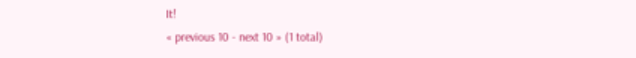It!
« previous 10 - next 10 » (1 total)